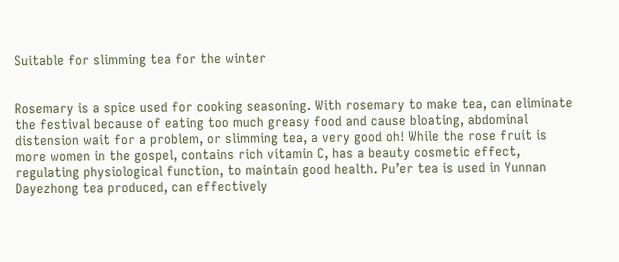Suitable for slimming tea for the winter


Rosemary is a spice used for cooking seasoning. With rosemary to make tea, can eliminate the festival because of eating too much greasy food and cause bloating, abdominal distension wait for a problem, or slimming tea, a very good oh! While the rose fruit is more women in the gospel, contains rich vitamin C, has a beauty cosmetic effect, regulating physiological function, to maintain good health. Pu’er tea is used in Yunnan Dayezhong tea produced, can effectively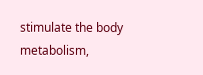stimulate the body metabolism,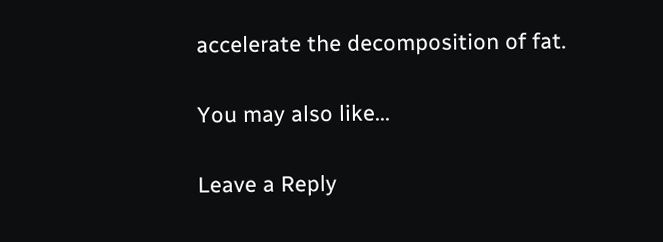accelerate the decomposition of fat.

You may also like...

Leave a Reply